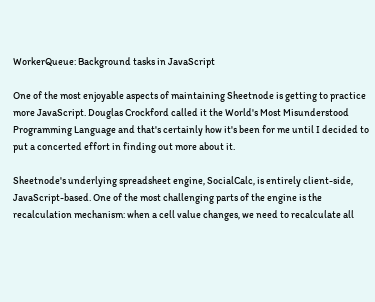WorkerQueue: Background tasks in JavaScript

One of the most enjoyable aspects of maintaining Sheetnode is getting to practice more JavaScript. Douglas Crockford called it the World's Most Misunderstood Programming Language and that's certainly how it's been for me until I decided to put a concerted effort in finding out more about it.

Sheetnode's underlying spreadsheet engine, SocialCalc, is entirely client-side, JavaScript-based. One of the most challenging parts of the engine is the recalculation mechanism: when a cell value changes, we need to recalculate all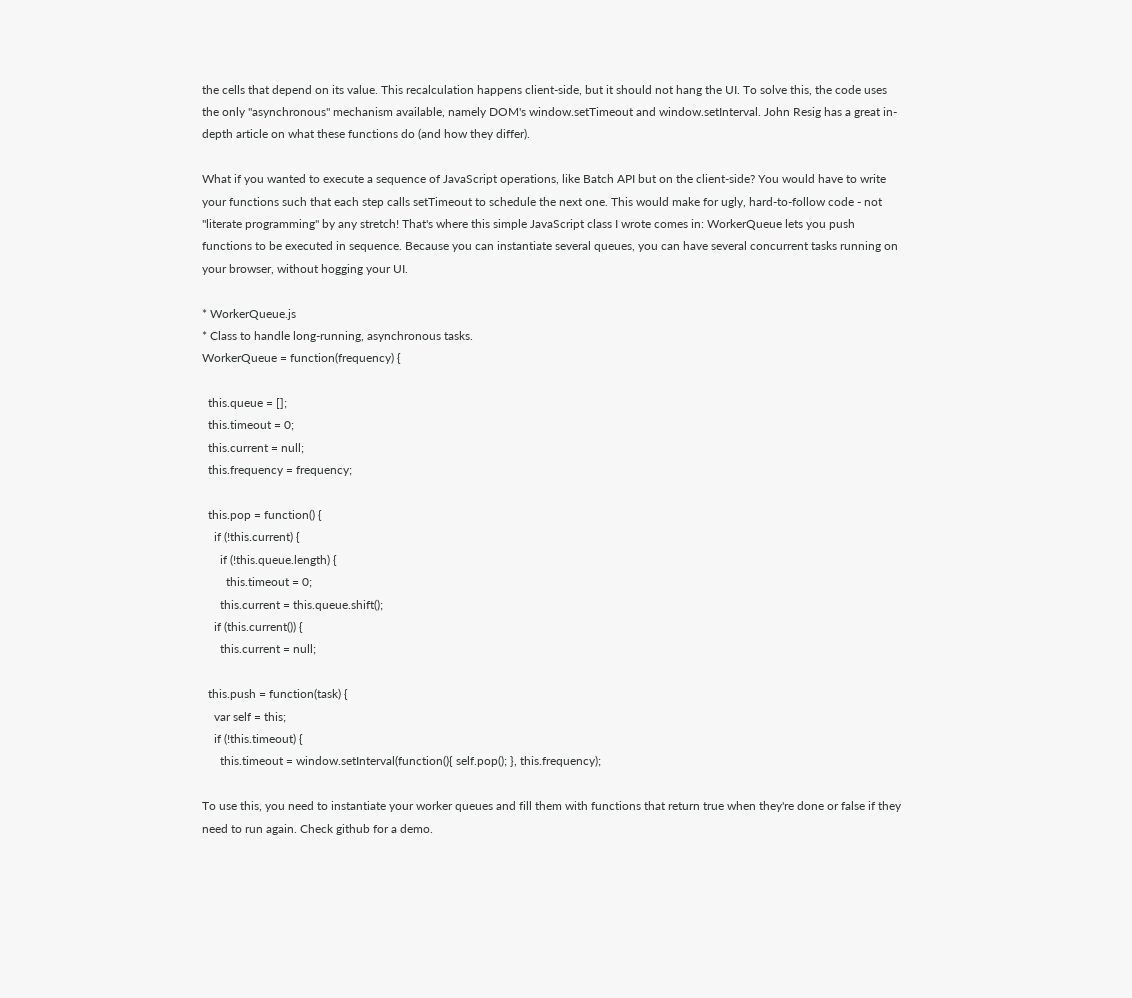the cells that depend on its value. This recalculation happens client-side, but it should not hang the UI. To solve this, the code uses the only "asynchronous" mechanism available, namely DOM's window.setTimeout and window.setInterval. John Resig has a great in-depth article on what these functions do (and how they differ).

What if you wanted to execute a sequence of JavaScript operations, like Batch API but on the client-side? You would have to write your functions such that each step calls setTimeout to schedule the next one. This would make for ugly, hard-to-follow code - not "literate programming" by any stretch! That's where this simple JavaScript class I wrote comes in: WorkerQueue lets you push functions to be executed in sequence. Because you can instantiate several queues, you can have several concurrent tasks running on your browser, without hogging your UI.

* WorkerQueue.js
* Class to handle long-running, asynchronous tasks.
WorkerQueue = function(frequency) {

  this.queue = [];
  this.timeout = 0;
  this.current = null;
  this.frequency = frequency;

  this.pop = function() {
    if (!this.current) {
      if (!this.queue.length) {
        this.timeout = 0;
      this.current = this.queue.shift();
    if (this.current()) {
      this.current = null;

  this.push = function(task) {
    var self = this;
    if (!this.timeout) {
      this.timeout = window.setInterval(function(){ self.pop(); }, this.frequency);

To use this, you need to instantiate your worker queues and fill them with functions that return true when they're done or false if they need to run again. Check github for a demo.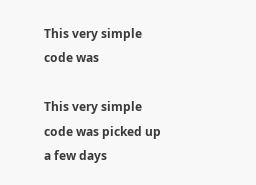This very simple code was

This very simple code was picked up a few days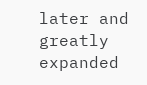later and greatly expanded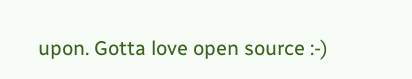upon. Gotta love open source :-)